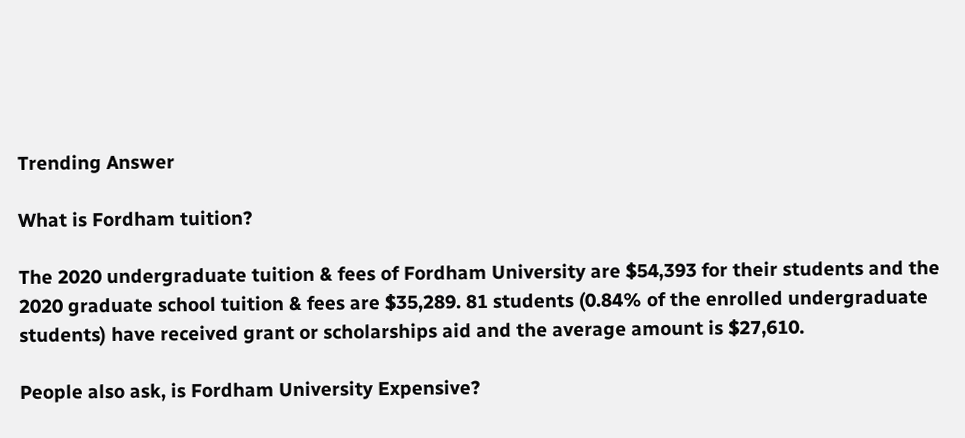Trending Answer

What is Fordham tuition?

The 2020 undergraduate tuition & fees of Fordham University are $54,393 for their students and the 2020 graduate school tuition & fees are $35,289. 81 students (0.84% of the enrolled undergraduate students) have received grant or scholarships aid and the average amount is $27,610.

People also ask, is Fordham University Expensive?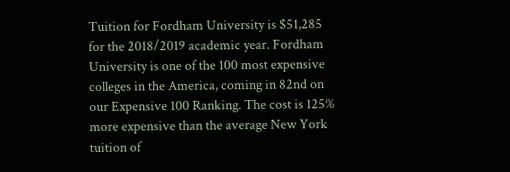Tuition for Fordham University is $51,285 for the 2018/2019 academic year. Fordham University is one of the 100 most expensive colleges in the America, coming in 82nd on our Expensive 100 Ranking. The cost is 125% more expensive than the average New York tuition of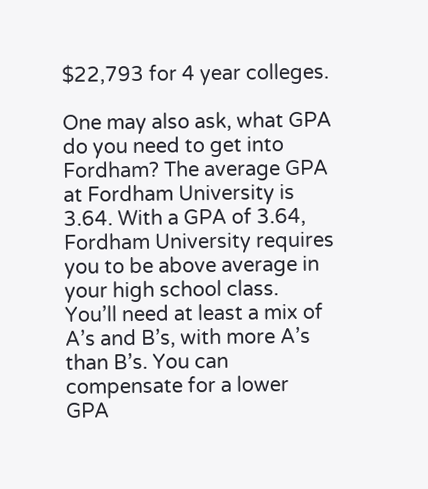$22,793 for 4 year colleges.

One may also ask, what GPA do you need to get into Fordham? The average GPA at Fordham University is 3.64. With a GPA of 3.64, Fordham University requires you to be above average in your high school class. You’ll need at least a mix of A’s and B’s, with more A’s than B’s. You can compensate for a lower GPA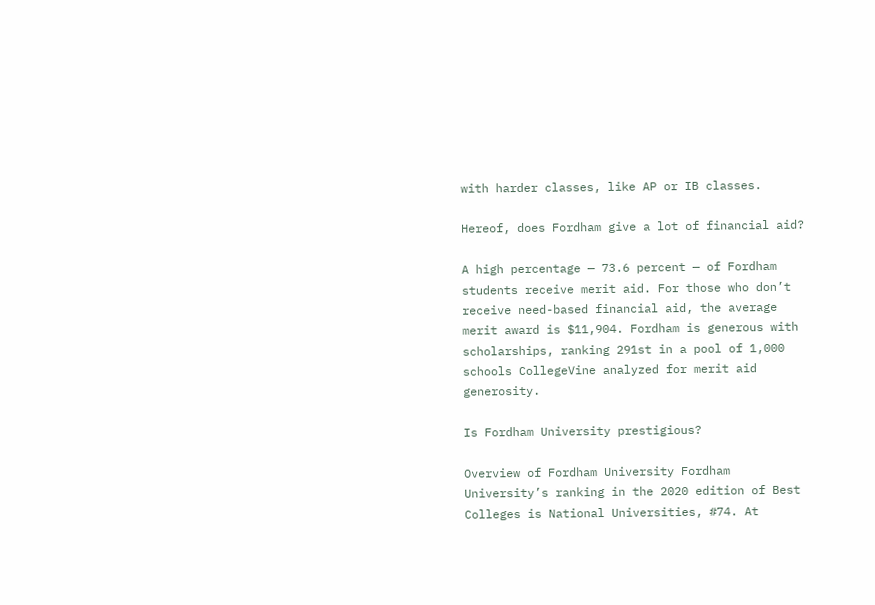with harder classes, like AP or IB classes.

Hereof, does Fordham give a lot of financial aid?

A high percentage — 73.6 percent — of Fordham students receive merit aid. For those who don’t receive need-based financial aid, the average merit award is $11,904. Fordham is generous with scholarships, ranking 291st in a pool of 1,000 schools CollegeVine analyzed for merit aid generosity.

Is Fordham University prestigious?

Overview of Fordham University Fordham University’s ranking in the 2020 edition of Best Colleges is National Universities, #74. At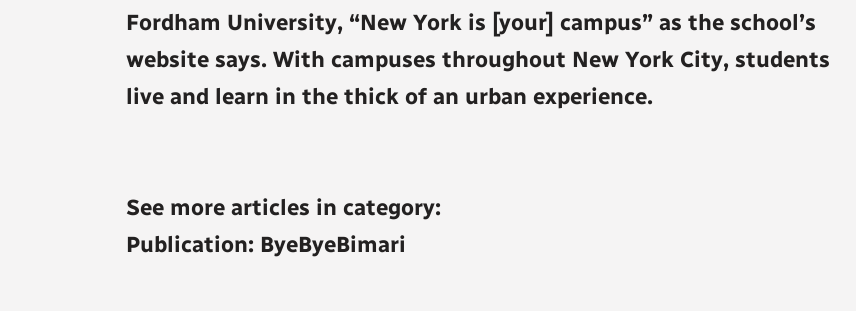Fordham University, “New York is [your] campus” as the school’s website says. With campuses throughout New York City, students live and learn in the thick of an urban experience.


See more articles in category:
Publication: ByeByeBimari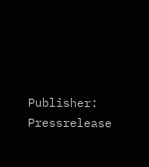Publisher: Pressrelease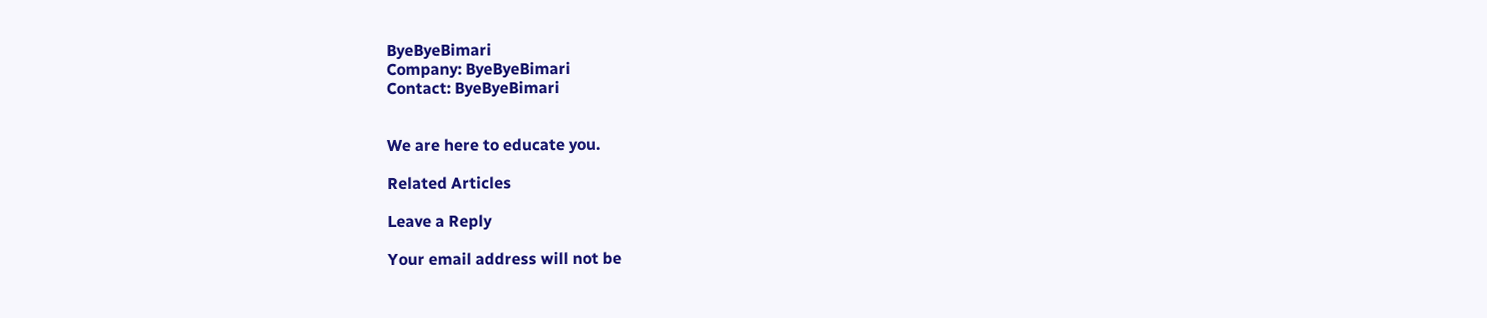ByeByeBimari
Company: ByeByeBimari
Contact: ByeByeBimari


We are here to educate you.

Related Articles

Leave a Reply

Your email address will not be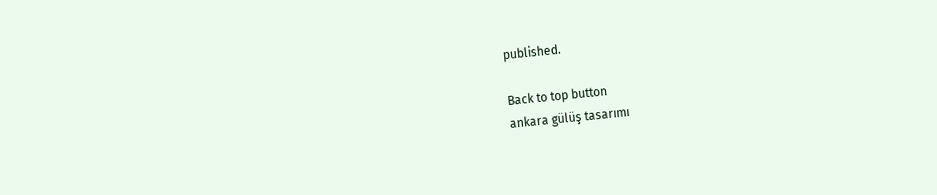published.

Back to top button
ankara gülüş tasarımı